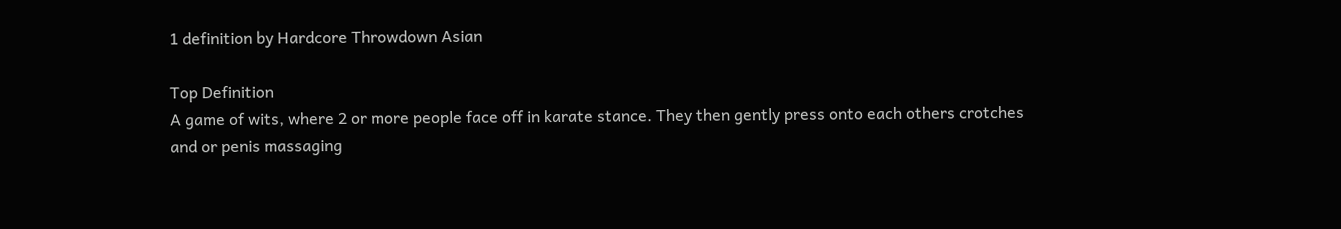1 definition by Hardcore Throwdown Asian

Top Definition
A game of wits, where 2 or more people face off in karate stance. They then gently press onto each others crotches and or penis massaging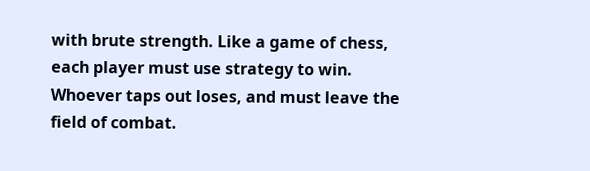with brute strength. Like a game of chess, each player must use strategy to win. Whoever taps out loses, and must leave the field of combat.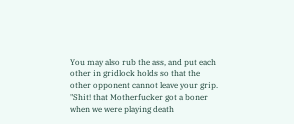You may also rub the ass, and put each other in gridlock holds so that the other opponent cannot leave your grip.
"Shit! that Motherfucker got a boner when we were playing death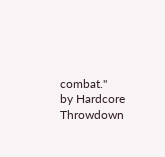combat."
by Hardcore Throwdown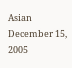Asian December 15, 2005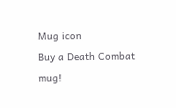Mug icon
Buy a Death Combat mug!